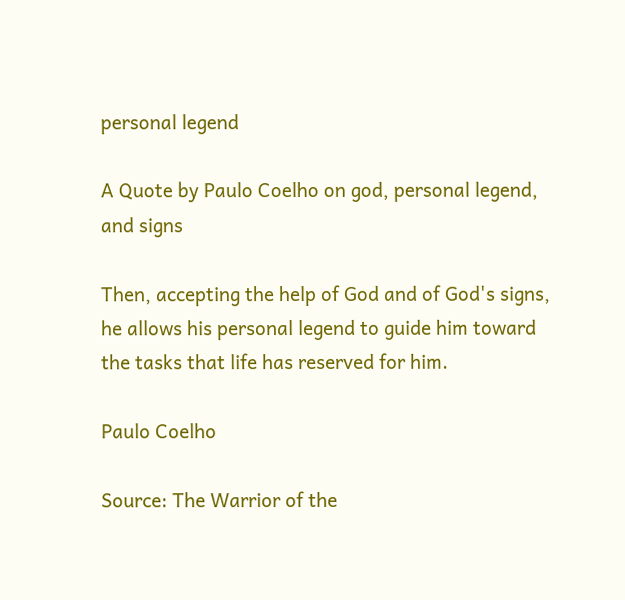personal legend

A Quote by Paulo Coelho on god, personal legend, and signs

Then, accepting the help of God and of God's signs, he allows his personal legend to guide him toward the tasks that life has reserved for him.

Paulo Coelho

Source: The Warrior of the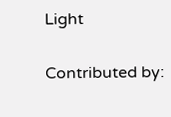Light

Contributed by: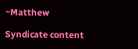~Matthew

Syndicate content